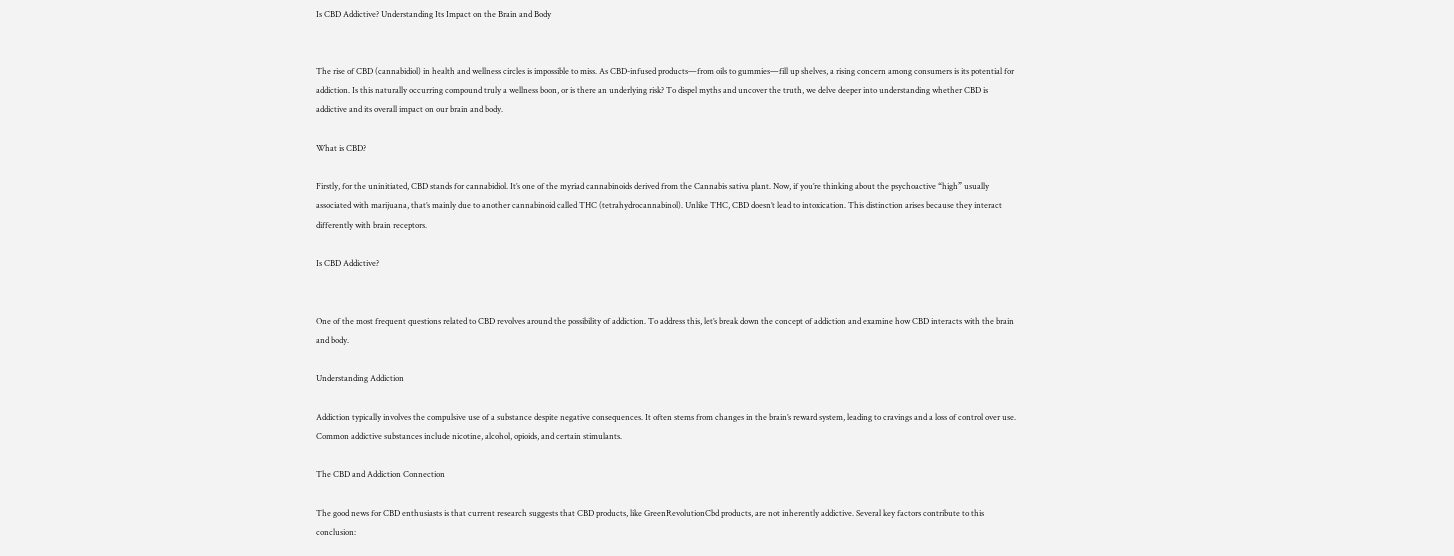Is CBD Addictive? Understanding Its Impact on the Brain and Body


The rise of CBD (cannabidiol) in health and wellness circles is impossible to miss. As CBD-infused products—from oils to gummies—fill up shelves, a rising concern among consumers is its potential for addiction. Is this naturally occurring compound truly a wellness boon, or is there an underlying risk? To dispel myths and uncover the truth, we delve deeper into understanding whether CBD is addictive and its overall impact on our brain and body.

What is CBD?

Firstly, for the uninitiated, CBD stands for cannabidiol. It’s one of the myriad cannabinoids derived from the Cannabis sativa plant. Now, if you’re thinking about the psychoactive “high” usually associated with marijuana, that’s mainly due to another cannabinoid called THC (tetrahydrocannabinol). Unlike THC, CBD doesn’t lead to intoxication. This distinction arises because they interact differently with brain receptors.

Is CBD Addictive?


One of the most frequent questions related to CBD revolves around the possibility of addiction. To address this, let’s break down the concept of addiction and examine how CBD interacts with the brain and body.

Understanding Addiction

Addiction typically involves the compulsive use of a substance despite negative consequences. It often stems from changes in the brain’s reward system, leading to cravings and a loss of control over use. Common addictive substances include nicotine, alcohol, opioids, and certain stimulants.

The CBD and Addiction Connection

The good news for CBD enthusiasts is that current research suggests that CBD products, like GreenRevolutionCbd products, are not inherently addictive. Several key factors contribute to this conclusion: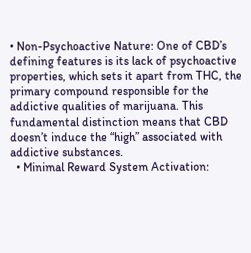• Non-Psychoactive Nature: One of CBD’s defining features is its lack of psychoactive properties, which sets it apart from THC, the primary compound responsible for the addictive qualities of marijuana. This fundamental distinction means that CBD doesn’t induce the “high” associated with addictive substances.
  • Minimal Reward System Activation: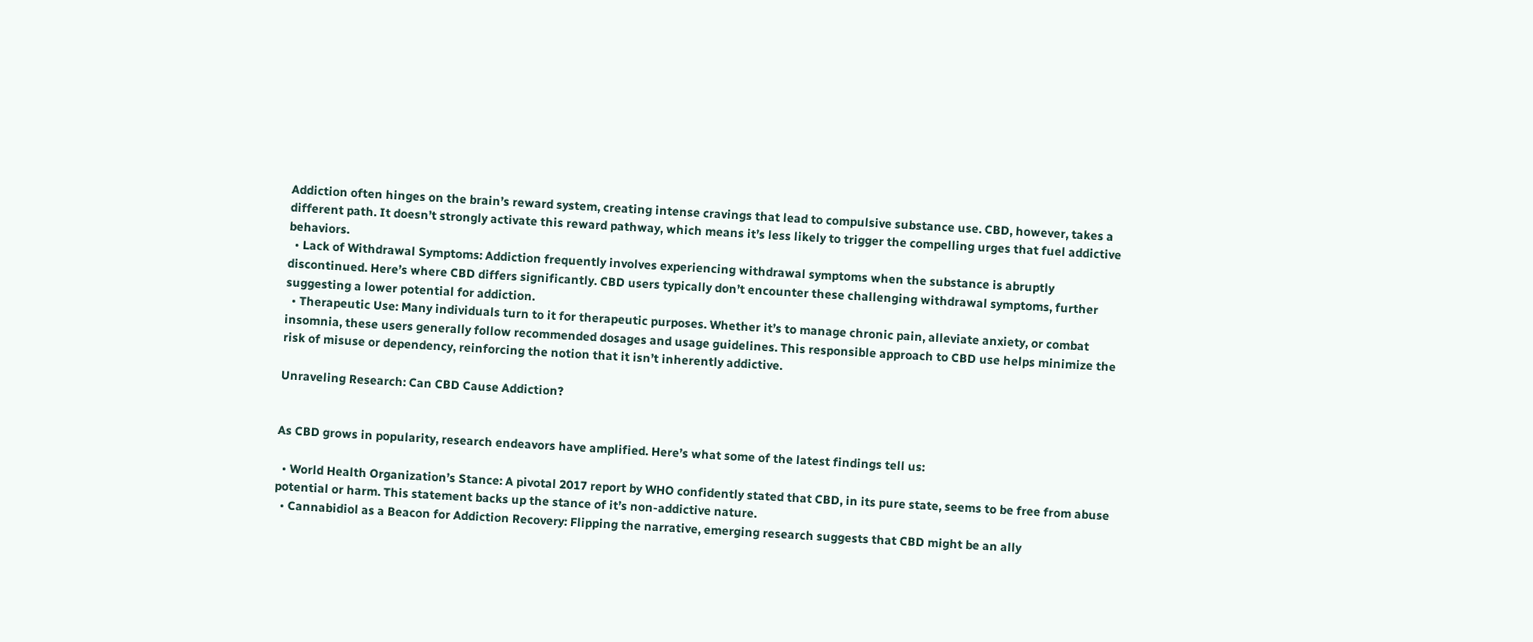Addiction often hinges on the brain’s reward system, creating intense cravings that lead to compulsive substance use. CBD, however, takes a different path. It doesn’t strongly activate this reward pathway, which means it’s less likely to trigger the compelling urges that fuel addictive behaviors.
  • Lack of Withdrawal Symptoms: Addiction frequently involves experiencing withdrawal symptoms when the substance is abruptly discontinued. Here’s where CBD differs significantly. CBD users typically don’t encounter these challenging withdrawal symptoms, further suggesting a lower potential for addiction.
  • Therapeutic Use: Many individuals turn to it for therapeutic purposes. Whether it’s to manage chronic pain, alleviate anxiety, or combat insomnia, these users generally follow recommended dosages and usage guidelines. This responsible approach to CBD use helps minimize the risk of misuse or dependency, reinforcing the notion that it isn’t inherently addictive.

Unraveling Research: Can CBD Cause Addiction?


As CBD grows in popularity, research endeavors have amplified. Here’s what some of the latest findings tell us:

  • World Health Organization’s Stance: A pivotal 2017 report by WHO confidently stated that CBD, in its pure state, seems to be free from abuse potential or harm. This statement backs up the stance of it’s non-addictive nature.
  • Cannabidiol as a Beacon for Addiction Recovery: Flipping the narrative, emerging research suggests that CBD might be an ally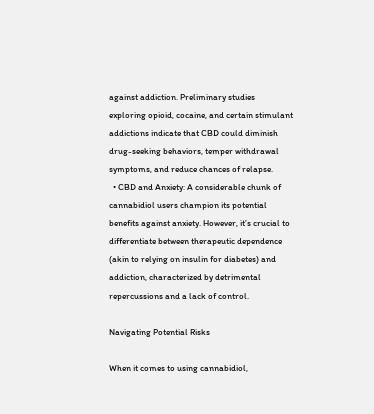against addiction. Preliminary studies exploring opioid, cocaine, and certain stimulant addictions indicate that CBD could diminish drug-seeking behaviors, temper withdrawal symptoms, and reduce chances of relapse.
  • CBD and Anxiety: A considerable chunk of cannabidiol users champion its potential benefits against anxiety. However, it’s crucial to differentiate between therapeutic dependence (akin to relying on insulin for diabetes) and addiction, characterized by detrimental repercussions and a lack of control.

Navigating Potential Risks

When it comes to using cannabidiol,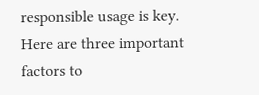responsible usage is key. Here are three important factors to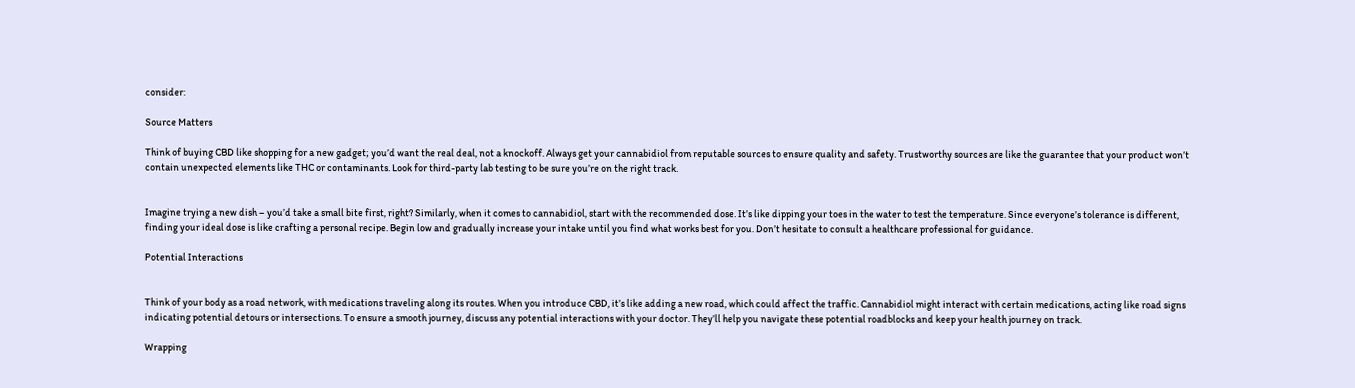consider:

Source Matters

Think of buying CBD like shopping for a new gadget; you’d want the real deal, not a knockoff. Always get your cannabidiol from reputable sources to ensure quality and safety. Trustworthy sources are like the guarantee that your product won’t contain unexpected elements like THC or contaminants. Look for third-party lab testing to be sure you’re on the right track.


Imagine trying a new dish – you’d take a small bite first, right? Similarly, when it comes to cannabidiol, start with the recommended dose. It’s like dipping your toes in the water to test the temperature. Since everyone’s tolerance is different, finding your ideal dose is like crafting a personal recipe. Begin low and gradually increase your intake until you find what works best for you. Don’t hesitate to consult a healthcare professional for guidance.

Potential Interactions


Think of your body as a road network, with medications traveling along its routes. When you introduce CBD, it’s like adding a new road, which could affect the traffic. Cannabidiol might interact with certain medications, acting like road signs indicating potential detours or intersections. To ensure a smooth journey, discuss any potential interactions with your doctor. They’ll help you navigate these potential roadblocks and keep your health journey on track.

Wrapping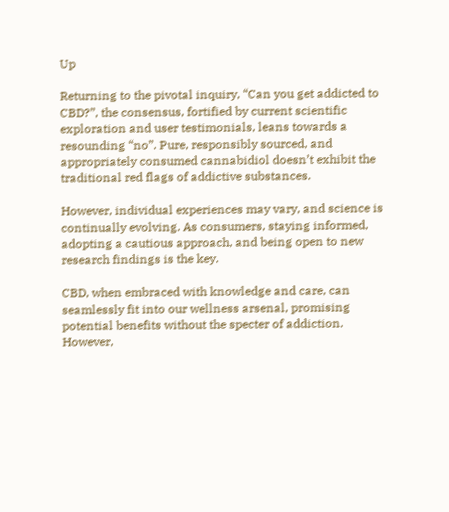Up

Returning to the pivotal inquiry, “Can you get addicted to CBD?”, the consensus, fortified by current scientific exploration and user testimonials, leans towards a resounding “no”. Pure, responsibly sourced, and appropriately consumed cannabidiol doesn’t exhibit the traditional red flags of addictive substances.

However, individual experiences may vary, and science is continually evolving. As consumers, staying informed, adopting a cautious approach, and being open to new research findings is the key.

CBD, when embraced with knowledge and care, can seamlessly fit into our wellness arsenal, promising potential benefits without the specter of addiction. However,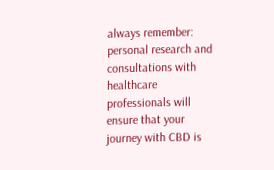always remember: personal research and consultations with healthcare professionals will ensure that your journey with CBD is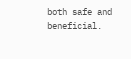both safe and beneficial.